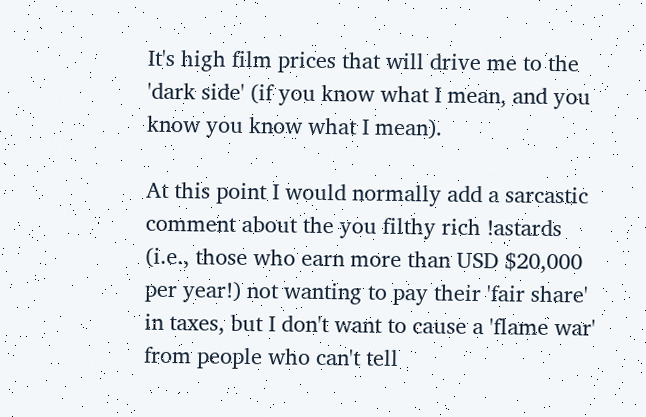It's high film prices that will drive me to the 'dark side' (if you know what I mean, and you know you know what I mean).

At this point I would normally add a sarcastic comment about the you filthy rich !astards (i.e., those who earn more than USD $20,000 per year!) not wanting to pay their 'fair share' in taxes, but I don't want to cause a 'flame war' from people who can't tell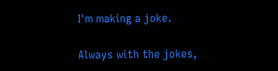I'm making a joke.

Always with the jokes,